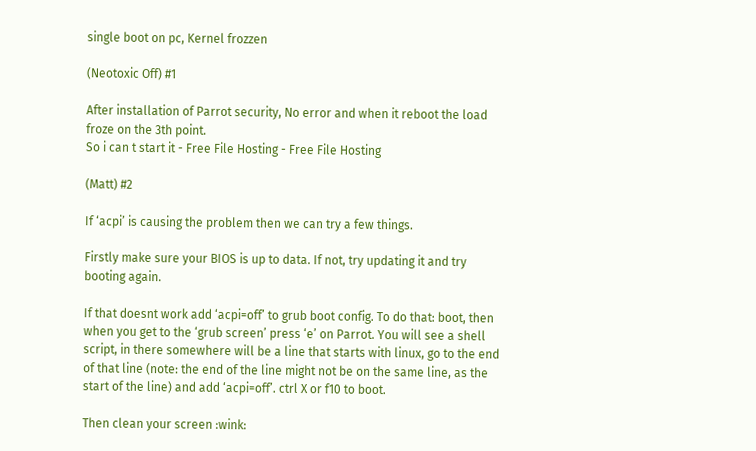single boot on pc, Kernel frozzen

(Neotoxic Off) #1

After installation of Parrot security, No error and when it reboot the load froze on the 3th point.
So i can t start it - Free File Hosting - Free File Hosting

(Matt) #2

If ‘acpi’ is causing the problem then we can try a few things.

Firstly make sure your BIOS is up to data. If not, try updating it and try booting again.

If that doesnt work add ‘acpi=off’ to grub boot config. To do that: boot, then when you get to the ‘grub screen’ press ‘e’ on Parrot. You will see a shell script, in there somewhere will be a line that starts with linux, go to the end of that line (note: the end of the line might not be on the same line, as the start of the line) and add ‘acpi=off’. ctrl X or f10 to boot.

Then clean your screen :wink: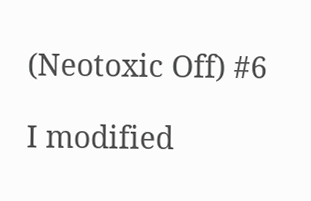(Neotoxic Off) #6

I modified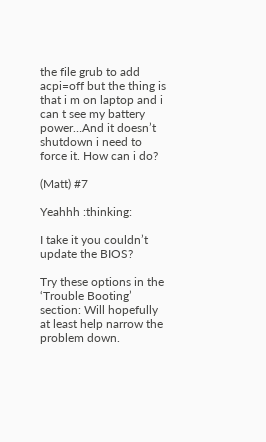the file grub to add acpi=off but the thing is that i m on laptop and i can t see my battery power…And it doesn’t shutdown i need to force it. How can i do?

(Matt) #7

Yeahhh :thinking:

I take it you couldn’t update the BIOS?

Try these options in the ‘Trouble Booting’ section: Will hopefully at least help narrow the problem down.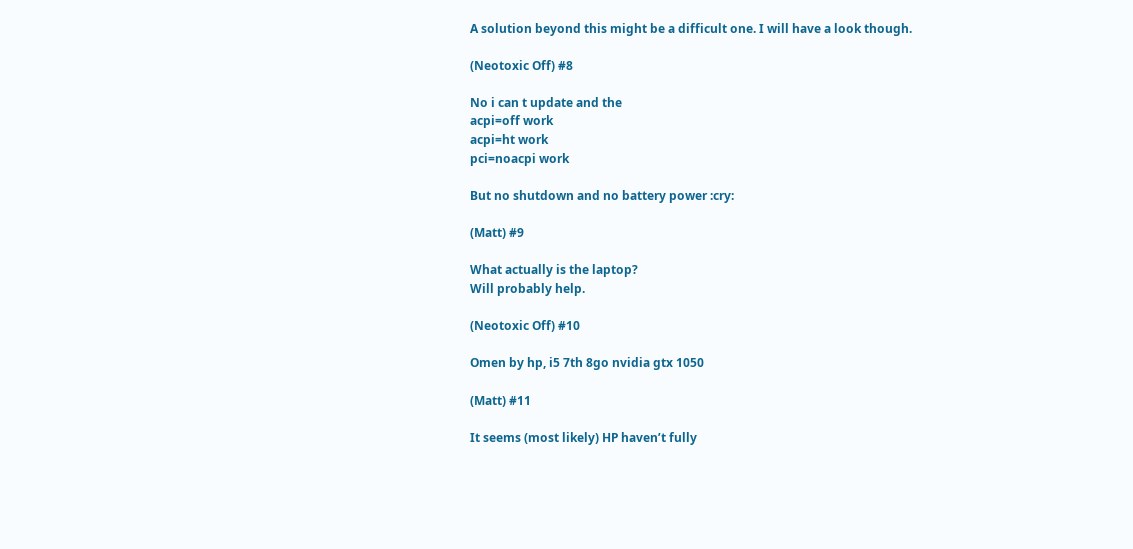A solution beyond this might be a difficult one. I will have a look though.

(Neotoxic Off) #8

No i can t update and the
acpi=off work
acpi=ht work
pci=noacpi work

But no shutdown and no battery power :cry:

(Matt) #9

What actually is the laptop?
Will probably help.

(Neotoxic Off) #10

Omen by hp, i5 7th 8go nvidia gtx 1050

(Matt) #11

It seems (most likely) HP haven’t fully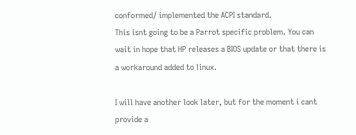conformed/ implemented the ACPI standard.
This isnt going to be a Parrot specific problem. You can wait in hope that HP releases a BIOS update or that there is a workaround added to linux.

I will have another look later, but for the moment i cant provide a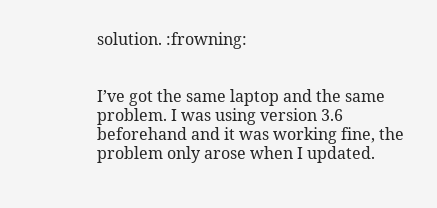solution. :frowning:


I’ve got the same laptop and the same problem. I was using version 3.6 beforehand and it was working fine, the problem only arose when I updated.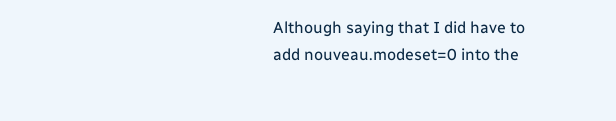Although saying that I did have to add nouveau.modeset=0 into the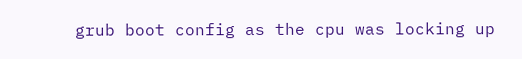grub boot config as the cpu was locking up